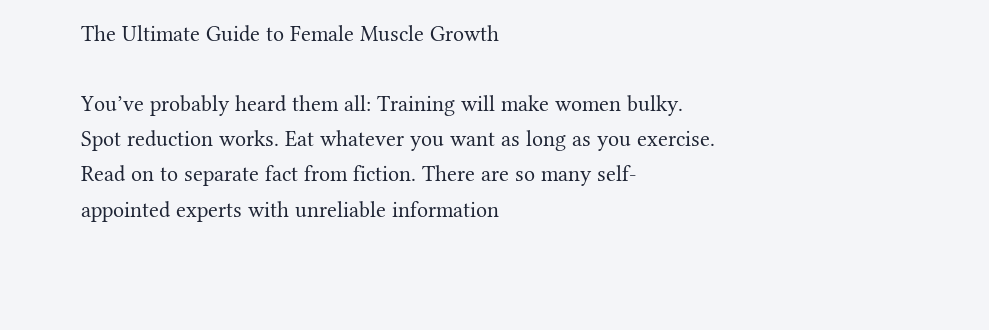The Ultimate Guide to Female Muscle Growth

You’ve probably heard them all: Training will make women bulky. Spot reduction works. Eat whatever you want as long as you exercise. Read on to separate fact from fiction. There are so many self-appointed experts with unreliable information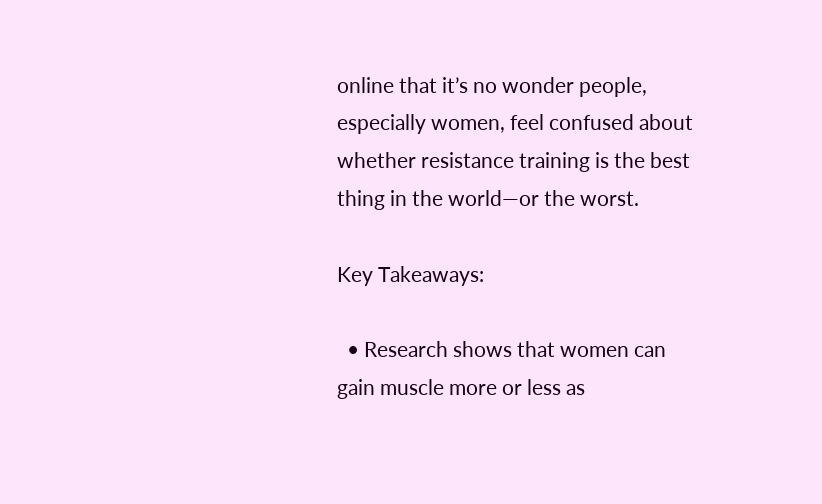online that it’s no wonder people, especially women, feel confused about whether resistance training is the best thing in the world—or the worst.

Key Takeaways:

  • Research shows that women can gain muscle more or less as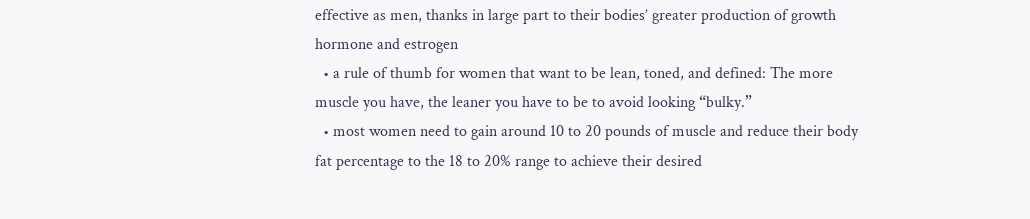effective as men, thanks in large part to their bodies’ greater production of growth hormone and estrogen
  • a rule of thumb for women that want to be lean, toned, and defined: The more muscle you have, the leaner you have to be to avoid looking “bulky.”
  • most women need to gain around 10 to 20 pounds of muscle and reduce their body fat percentage to the 18 to 20% range to achieve their desired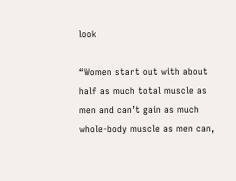look

“Women start out with about half as much total muscle as men and can’t gain as much whole-body muscle as men can,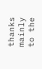thanks mainly to the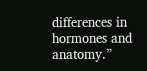differences in hormones and anatomy.”